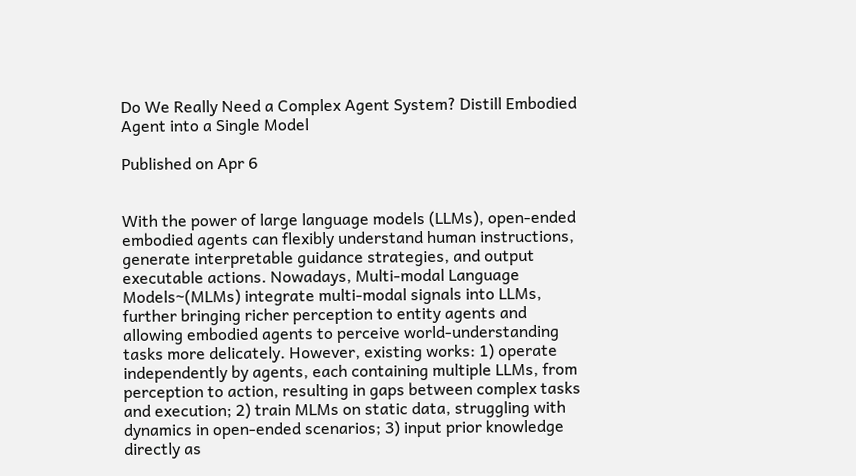Do We Really Need a Complex Agent System? Distill Embodied Agent into a Single Model

Published on Apr 6


With the power of large language models (LLMs), open-ended embodied agents can flexibly understand human instructions, generate interpretable guidance strategies, and output executable actions. Nowadays, Multi-modal Language Models~(MLMs) integrate multi-modal signals into LLMs, further bringing richer perception to entity agents and allowing embodied agents to perceive world-understanding tasks more delicately. However, existing works: 1) operate independently by agents, each containing multiple LLMs, from perception to action, resulting in gaps between complex tasks and execution; 2) train MLMs on static data, struggling with dynamics in open-ended scenarios; 3) input prior knowledge directly as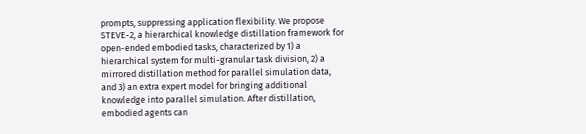prompts, suppressing application flexibility. We propose STEVE-2, a hierarchical knowledge distillation framework for open-ended embodied tasks, characterized by 1) a hierarchical system for multi-granular task division, 2) a mirrored distillation method for parallel simulation data, and 3) an extra expert model for bringing additional knowledge into parallel simulation. After distillation, embodied agents can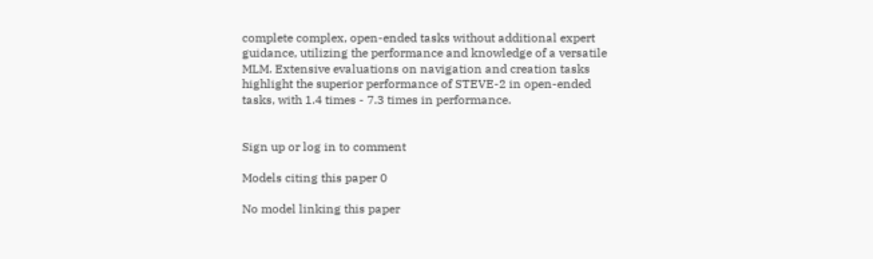complete complex, open-ended tasks without additional expert guidance, utilizing the performance and knowledge of a versatile MLM. Extensive evaluations on navigation and creation tasks highlight the superior performance of STEVE-2 in open-ended tasks, with 1.4 times - 7.3 times in performance.


Sign up or log in to comment

Models citing this paper 0

No model linking this paper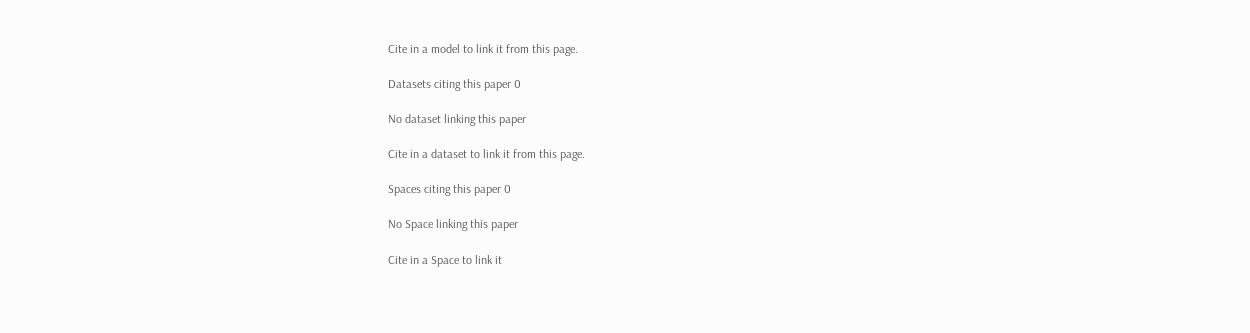Cite in a model to link it from this page.

Datasets citing this paper 0

No dataset linking this paper

Cite in a dataset to link it from this page.

Spaces citing this paper 0

No Space linking this paper

Cite in a Space to link it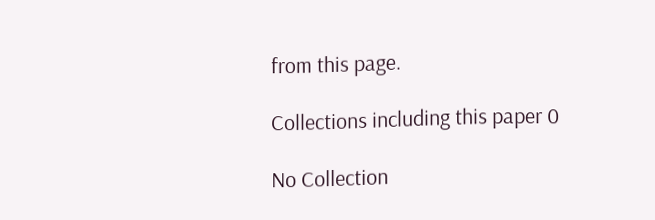from this page.

Collections including this paper 0

No Collection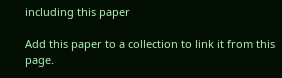including this paper

Add this paper to a collection to link it from this page.